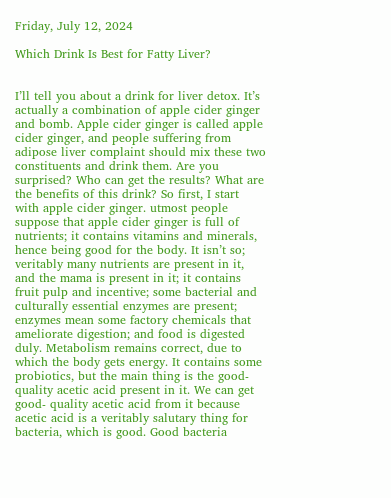Friday, July 12, 2024

Which Drink Is Best for Fatty Liver?


I’ll tell you about a drink for liver detox. It’s actually a combination of apple cider ginger and bomb. Apple cider ginger is called apple cider ginger, and people suffering from adipose liver complaint should mix these two constituents and drink them. Are you surprised? Who can get the results? What are the benefits of this drink? So first, I start with apple cider ginger. utmost people suppose that apple cider ginger is full of nutrients; it contains vitamins and minerals, hence being good for the body. It isn’t so; veritably many nutrients are present in it, and the mama is present in it; it contains fruit pulp and incentive; some bacterial and culturally essential enzymes are present; enzymes mean some factory chemicals that ameliorate digestion; and food is digested duly. Metabolism remains correct, due to which the body gets energy. It contains some probiotics, but the main thing is the good- quality acetic acid present in it. We can get good- quality acetic acid from it because acetic acid is a veritably salutary thing for bacteria, which is good. Good bacteria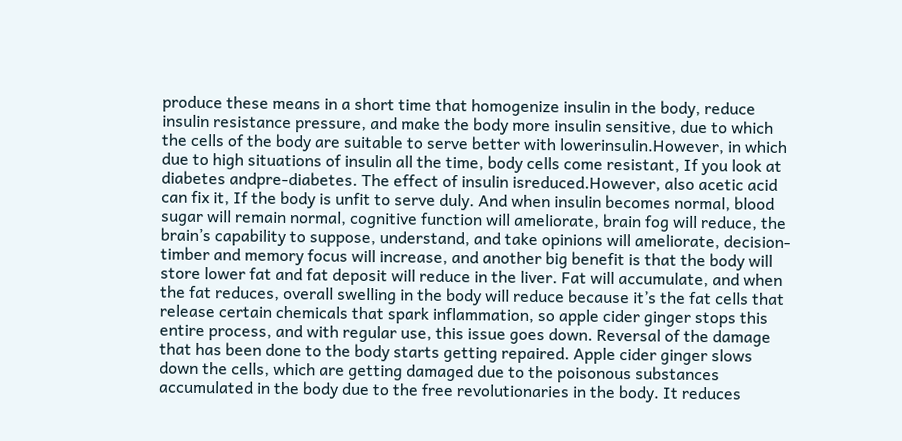produce these means in a short time that homogenize insulin in the body, reduce insulin resistance pressure, and make the body more insulin sensitive, due to which the cells of the body are suitable to serve better with lowerinsulin.However, in which due to high situations of insulin all the time, body cells come resistant, If you look at diabetes andpre-diabetes. The effect of insulin isreduced.However, also acetic acid can fix it, If the body is unfit to serve duly. And when insulin becomes normal, blood sugar will remain normal, cognitive function will ameliorate, brain fog will reduce, the brain’s capability to suppose, understand, and take opinions will ameliorate, decision- timber and memory focus will increase, and another big benefit is that the body will store lower fat and fat deposit will reduce in the liver. Fat will accumulate, and when the fat reduces, overall swelling in the body will reduce because it’s the fat cells that release certain chemicals that spark inflammation, so apple cider ginger stops this entire process, and with regular use, this issue goes down. Reversal of the damage that has been done to the body starts getting repaired. Apple cider ginger slows down the cells, which are getting damaged due to the poisonous substances accumulated in the body due to the free revolutionaries in the body. It reduces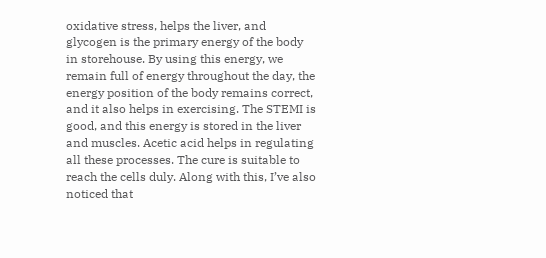oxidative stress, helps the liver, and glycogen is the primary energy of the body in storehouse. By using this energy, we remain full of energy throughout the day, the energy position of the body remains correct, and it also helps in exercising. The STEMI is good, and this energy is stored in the liver and muscles. Acetic acid helps in regulating all these processes. The cure is suitable to reach the cells duly. Along with this, I’ve also noticed that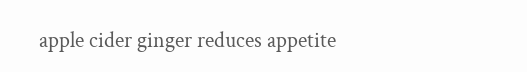apple cider ginger reduces appetite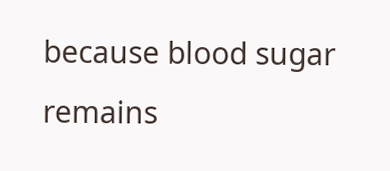because blood sugar remains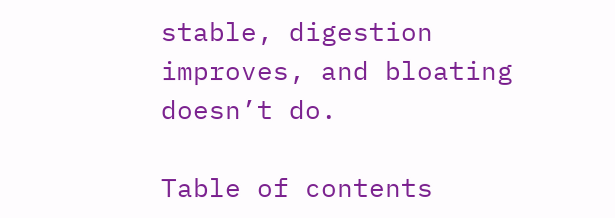stable, digestion improves, and bloating doesn’t do.

Table of contents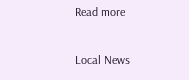Read more

Local News